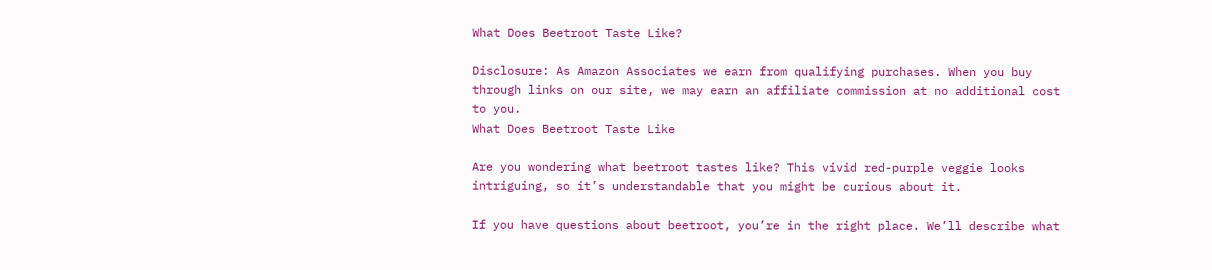What Does Beetroot Taste Like?

Disclosure: As Amazon Associates we earn from qualifying purchases. When you buy through links on our site, we may earn an affiliate commission at no additional cost to you.
What Does Beetroot Taste Like

Are you wondering what beetroot tastes like? This vivid red-purple veggie looks intriguing, so it’s understandable that you might be curious about it.

If you have questions about beetroot, you’re in the right place. We’ll describe what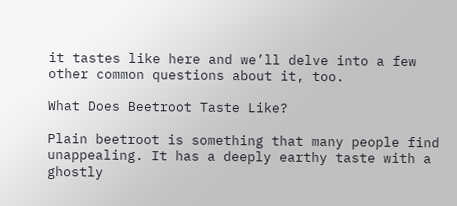it tastes like here and we’ll delve into a few other common questions about it, too.

What Does Beetroot Taste Like?

Plain beetroot is something that many people find unappealing. It has a deeply earthy taste with a ghostly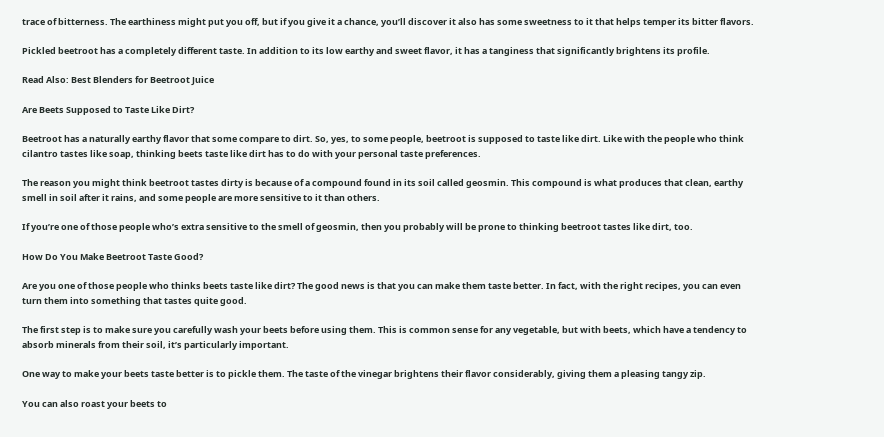trace of bitterness. The earthiness might put you off, but if you give it a chance, you’ll discover it also has some sweetness to it that helps temper its bitter flavors.

Pickled beetroot has a completely different taste. In addition to its low earthy and sweet flavor, it has a tanginess that significantly brightens its profile.

Read Also: Best Blenders for Beetroot Juice

Are Beets Supposed to Taste Like Dirt?

Beetroot has a naturally earthy flavor that some compare to dirt. So, yes, to some people, beetroot is supposed to taste like dirt. Like with the people who think cilantro tastes like soap, thinking beets taste like dirt has to do with your personal taste preferences.

The reason you might think beetroot tastes dirty is because of a compound found in its soil called geosmin. This compound is what produces that clean, earthy smell in soil after it rains, and some people are more sensitive to it than others.

If you’re one of those people who’s extra sensitive to the smell of geosmin, then you probably will be prone to thinking beetroot tastes like dirt, too.

How Do You Make Beetroot Taste Good?

Are you one of those people who thinks beets taste like dirt? The good news is that you can make them taste better. In fact, with the right recipes, you can even turn them into something that tastes quite good.

The first step is to make sure you carefully wash your beets before using them. This is common sense for any vegetable, but with beets, which have a tendency to absorb minerals from their soil, it’s particularly important.

One way to make your beets taste better is to pickle them. The taste of the vinegar brightens their flavor considerably, giving them a pleasing tangy zip.

You can also roast your beets to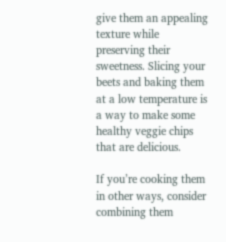give them an appealing texture while preserving their sweetness. Slicing your beets and baking them at a low temperature is a way to make some healthy veggie chips that are delicious.

If you’re cooking them in other ways, consider combining them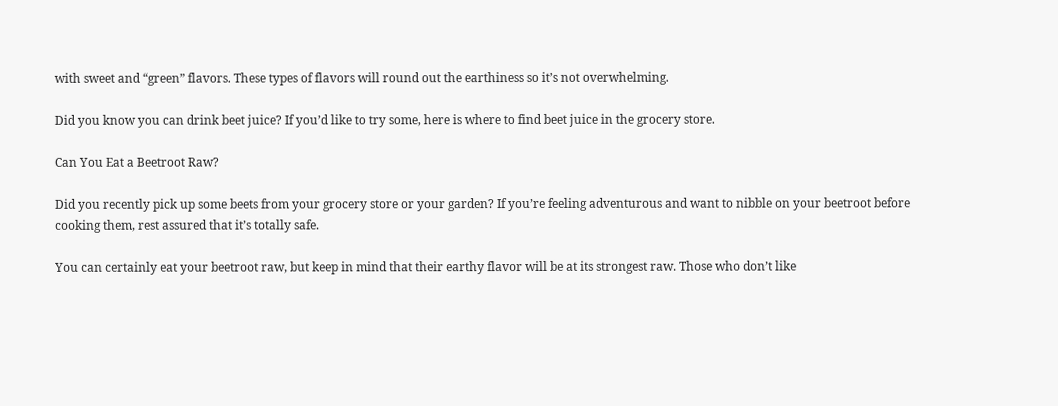with sweet and “green” flavors. These types of flavors will round out the earthiness so it’s not overwhelming.

Did you know you can drink beet juice? If you’d like to try some, here is where to find beet juice in the grocery store.

Can You Eat a Beetroot Raw?

Did you recently pick up some beets from your grocery store or your garden? If you’re feeling adventurous and want to nibble on your beetroot before cooking them, rest assured that it’s totally safe.

You can certainly eat your beetroot raw, but keep in mind that their earthy flavor will be at its strongest raw. Those who don’t like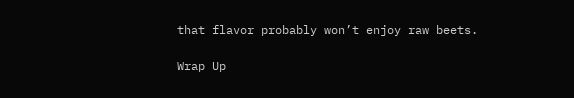that flavor probably won’t enjoy raw beets.

Wrap Up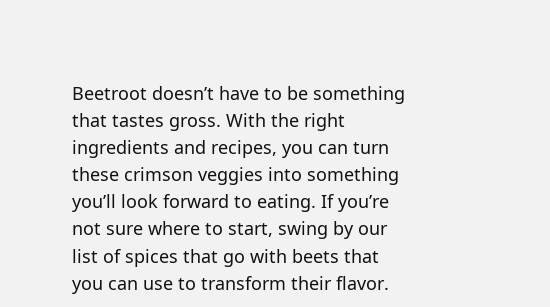Beetroot doesn’t have to be something that tastes gross. With the right ingredients and recipes, you can turn these crimson veggies into something you’ll look forward to eating. If you’re not sure where to start, swing by our list of spices that go with beets that you can use to transform their flavor.